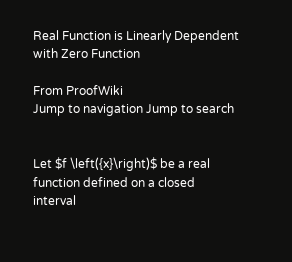Real Function is Linearly Dependent with Zero Function

From ProofWiki
Jump to navigation Jump to search


Let $f \left({x}\right)$ be a real function defined on a closed interval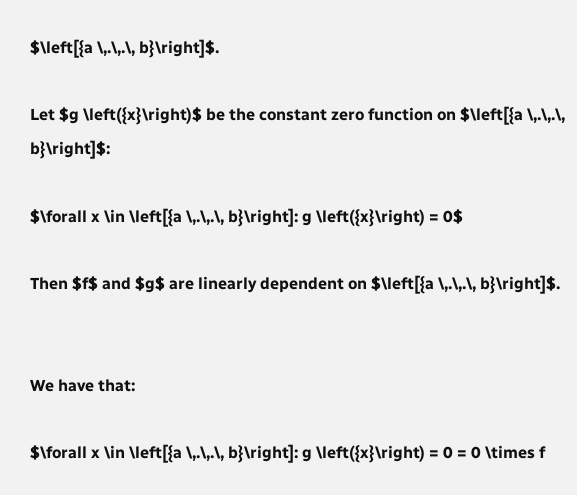$\left[{a \,.\,.\, b}\right]$.

Let $g \left({x}\right)$ be the constant zero function on $\left[{a \,.\,.\, b}\right]$:

$\forall x \in \left[{a \,.\,.\, b}\right]: g \left({x}\right) = 0$

Then $f$ and $g$ are linearly dependent on $\left[{a \,.\,.\, b}\right]$.


We have that:

$\forall x \in \left[{a \,.\,.\, b}\right]: g \left({x}\right) = 0 = 0 \times f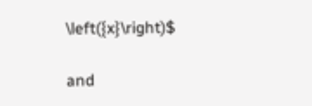\left({x}\right)$

and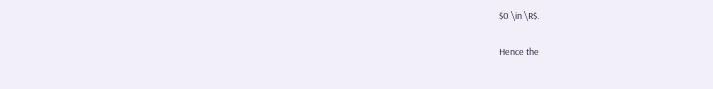$0 \in \R$.

Hence the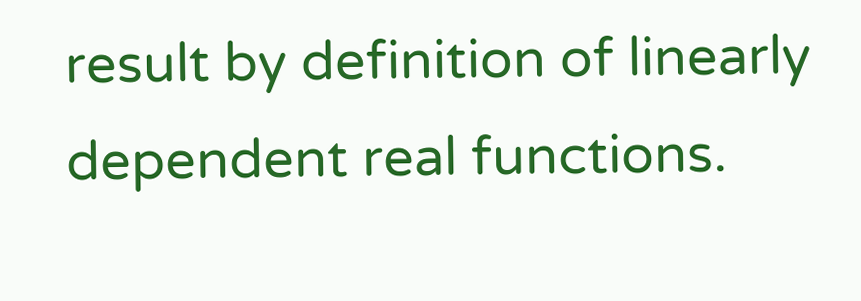result by definition of linearly dependent real functions.